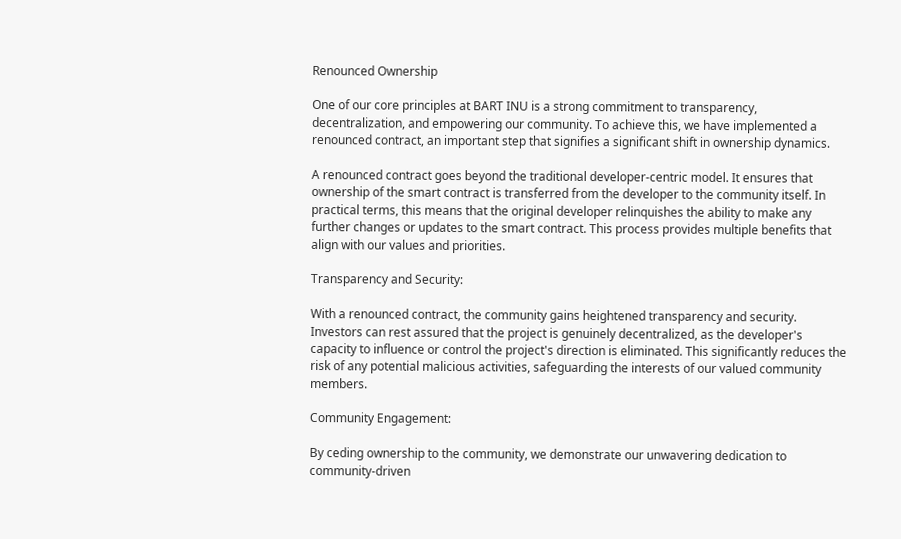Renounced Ownership

One of our core principles at BART INU is a strong commitment to transparency, decentralization, and empowering our community. To achieve this, we have implemented a renounced contract, an important step that signifies a significant shift in ownership dynamics.

A renounced contract goes beyond the traditional developer-centric model. It ensures that ownership of the smart contract is transferred from the developer to the community itself. In practical terms, this means that the original developer relinquishes the ability to make any further changes or updates to the smart contract. This process provides multiple benefits that align with our values and priorities.

Transparency and Security:

With a renounced contract, the community gains heightened transparency and security. Investors can rest assured that the project is genuinely decentralized, as the developer's capacity to influence or control the project's direction is eliminated. This significantly reduces the risk of any potential malicious activities, safeguarding the interests of our valued community members.

Community Engagement:

By ceding ownership to the community, we demonstrate our unwavering dedication to community-driven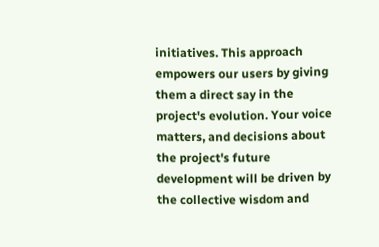initiatives. This approach empowers our users by giving them a direct say in the project's evolution. Your voice matters, and decisions about the project's future development will be driven by the collective wisdom and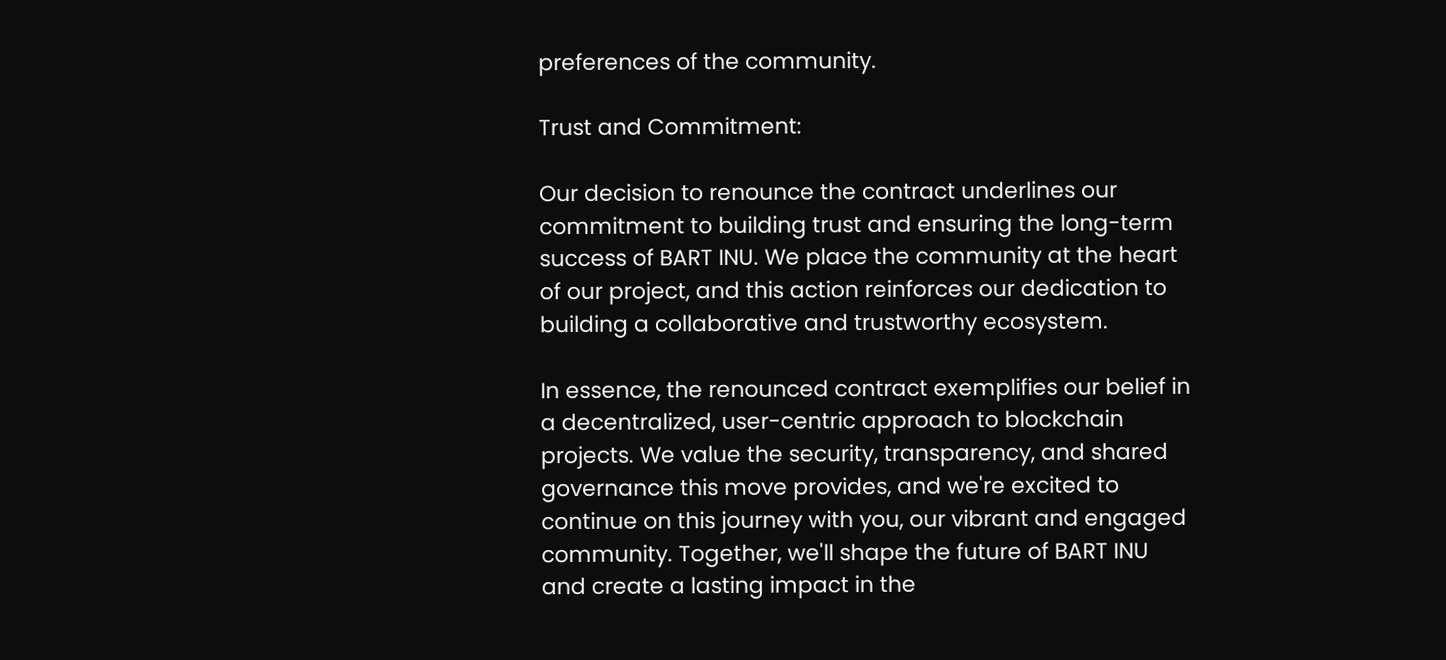preferences of the community.

Trust and Commitment:

Our decision to renounce the contract underlines our commitment to building trust and ensuring the long-term success of BART INU. We place the community at the heart of our project, and this action reinforces our dedication to building a collaborative and trustworthy ecosystem.

In essence, the renounced contract exemplifies our belief in a decentralized, user-centric approach to blockchain projects. We value the security, transparency, and shared governance this move provides, and we're excited to continue on this journey with you, our vibrant and engaged community. Together, we'll shape the future of BART INU and create a lasting impact in the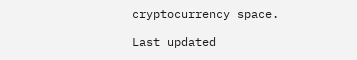cryptocurrency space.

Last updated